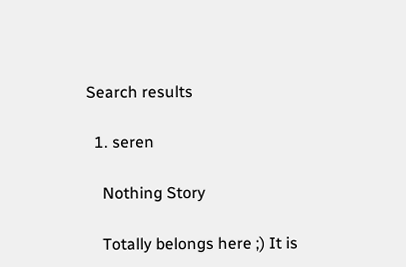Search results

  1. seren

    Nothing Story

    Totally belongs here ;) It is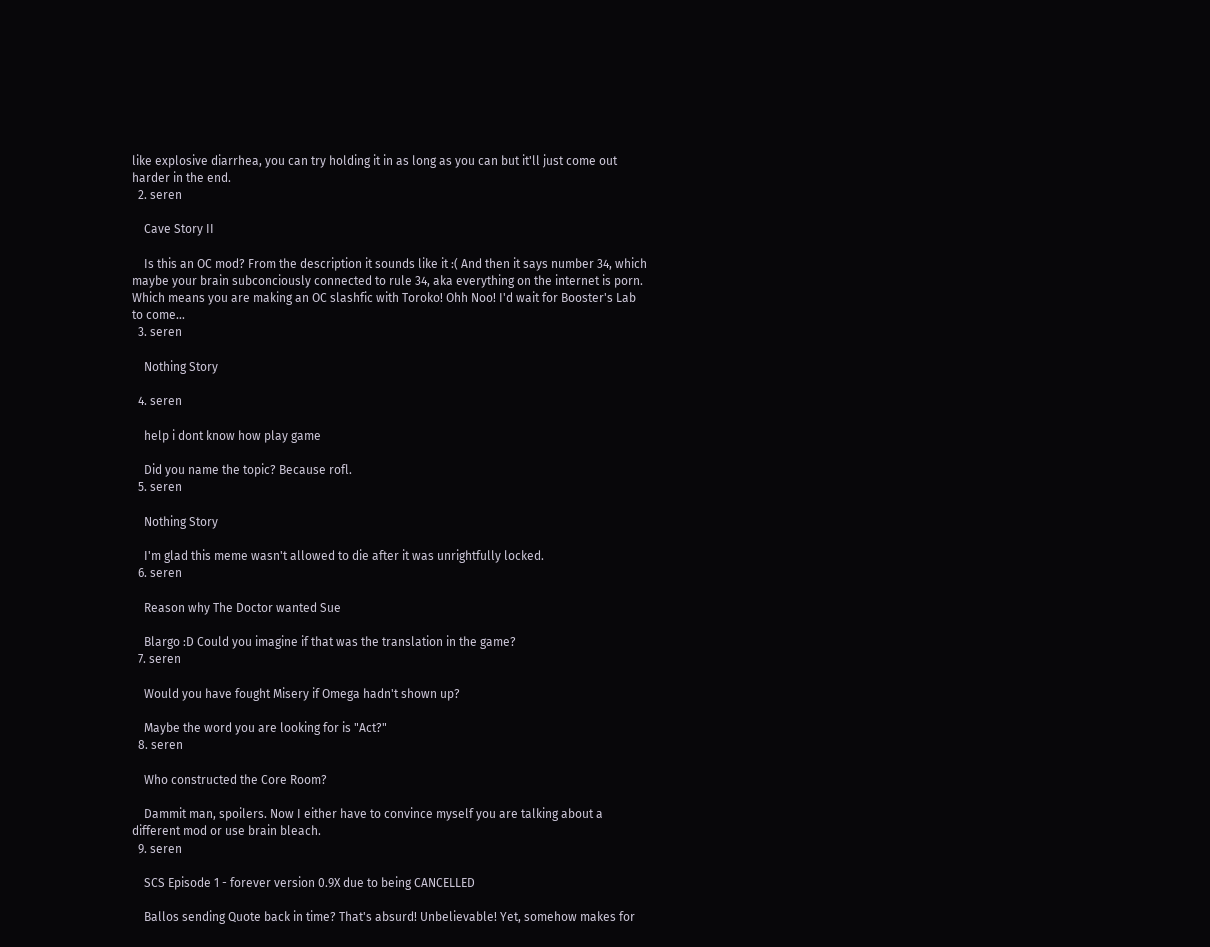like explosive diarrhea, you can try holding it in as long as you can but it'll just come out harder in the end.
  2. seren

    Cave Story II

    Is this an OC mod? From the description it sounds like it :( And then it says number 34, which maybe your brain subconciously connected to rule 34, aka everything on the internet is porn. Which means you are making an OC slashfic with Toroko! Ohh Noo! I'd wait for Booster's Lab to come...
  3. seren

    Nothing Story

  4. seren

    help i dont know how play game

    Did you name the topic? Because rofl.
  5. seren

    Nothing Story

    I'm glad this meme wasn't allowed to die after it was unrightfully locked.
  6. seren

    Reason why The Doctor wanted Sue

    Blargo :D Could you imagine if that was the translation in the game?
  7. seren

    Would you have fought Misery if Omega hadn't shown up?

    Maybe the word you are looking for is "Act?"
  8. seren

    Who constructed the Core Room?

    Dammit man, spoilers. Now I either have to convince myself you are talking about a different mod or use brain bleach.
  9. seren

    SCS Episode 1 - forever version 0.9X due to being CANCELLED

    Ballos sending Quote back in time? That's absurd! Unbelievable! Yet, somehow makes for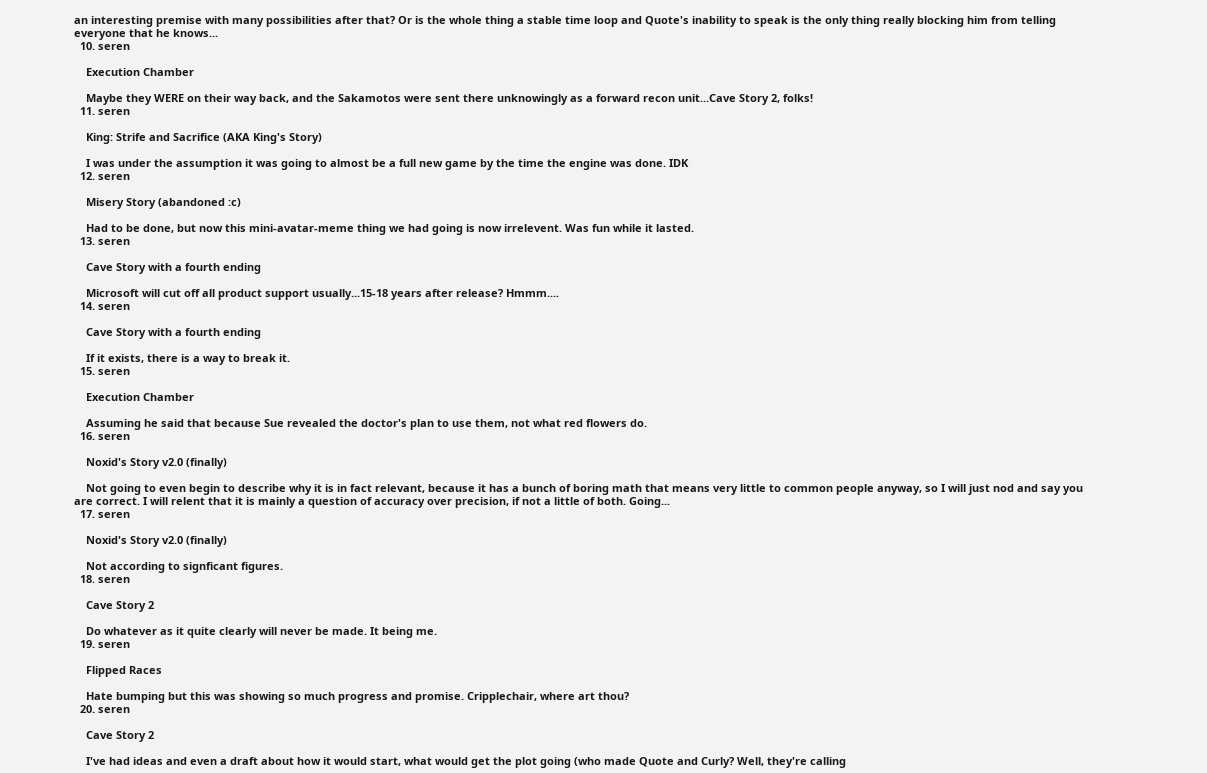an interesting premise with many possibilities after that? Or is the whole thing a stable time loop and Quote's inability to speak is the only thing really blocking him from telling everyone that he knows...
  10. seren

    Execution Chamber

    Maybe they WERE on their way back, and the Sakamotos were sent there unknowingly as a forward recon unit...Cave Story 2, folks!
  11. seren

    King: Strife and Sacrifice (AKA King's Story)

    I was under the assumption it was going to almost be a full new game by the time the engine was done. IDK
  12. seren

    Misery Story (abandoned :c)

    Had to be done, but now this mini-avatar-meme thing we had going is now irrelevent. Was fun while it lasted.
  13. seren

    Cave Story with a fourth ending

    Microsoft will cut off all product support usually...15-18 years after release? Hmmm....
  14. seren

    Cave Story with a fourth ending

    If it exists, there is a way to break it.
  15. seren

    Execution Chamber

    Assuming he said that because Sue revealed the doctor's plan to use them, not what red flowers do.
  16. seren

    Noxid's Story v2.0 (finally)

    Not going to even begin to describe why it is in fact relevant, because it has a bunch of boring math that means very little to common people anyway, so I will just nod and say you are correct. I will relent that it is mainly a question of accuracy over precision, if not a little of both. Going...
  17. seren

    Noxid's Story v2.0 (finally)

    Not according to signficant figures.
  18. seren

    Cave Story 2

    Do whatever as it quite clearly will never be made. It being me.
  19. seren

    Flipped Races

    Hate bumping but this was showing so much progress and promise. Cripplechair, where art thou?
  20. seren

    Cave Story 2

    I've had ideas and even a draft about how it would start, what would get the plot going (who made Quote and Curly? Well, they're calling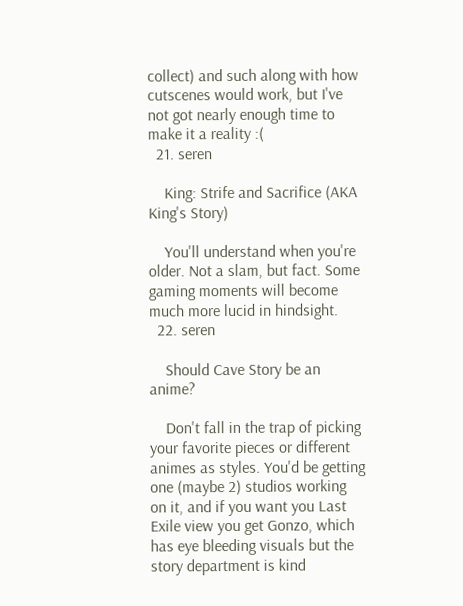collect) and such along with how cutscenes would work, but I've not got nearly enough time to make it a reality :(
  21. seren

    King: Strife and Sacrifice (AKA King's Story)

    You'll understand when you're older. Not a slam, but fact. Some gaming moments will become much more lucid in hindsight.
  22. seren

    Should Cave Story be an anime?

    Don't fall in the trap of picking your favorite pieces or different animes as styles. You'd be getting one (maybe 2) studios working on it, and if you want you Last Exile view you get Gonzo, which has eye bleeding visuals but the story department is kind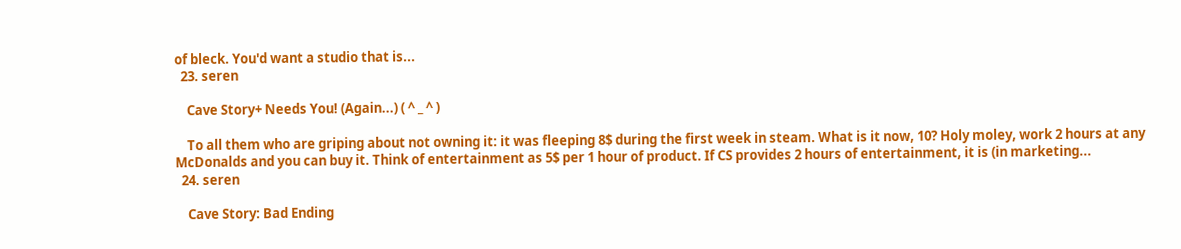of bleck. You'd want a studio that is...
  23. seren

    Cave Story+ Needs You! (Again...) ( ^ _ ^ )

    To all them who are griping about not owning it: it was fleeping 8$ during the first week in steam. What is it now, 10? Holy moley, work 2 hours at any McDonalds and you can buy it. Think of entertainment as 5$ per 1 hour of product. If CS provides 2 hours of entertainment, it is (in marketing...
  24. seren

    Cave Story: Bad Ending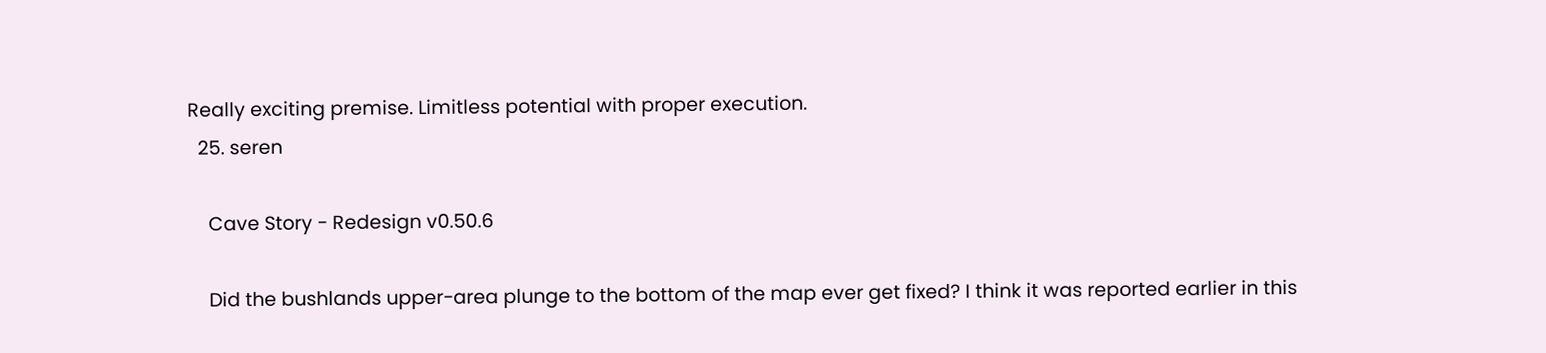Really exciting premise. Limitless potential with proper execution.
  25. seren

    Cave Story - Redesign v0.50.6

    Did the bushlands upper-area plunge to the bottom of the map ever get fixed? I think it was reported earlier in this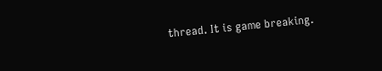thread. It is game breaking.